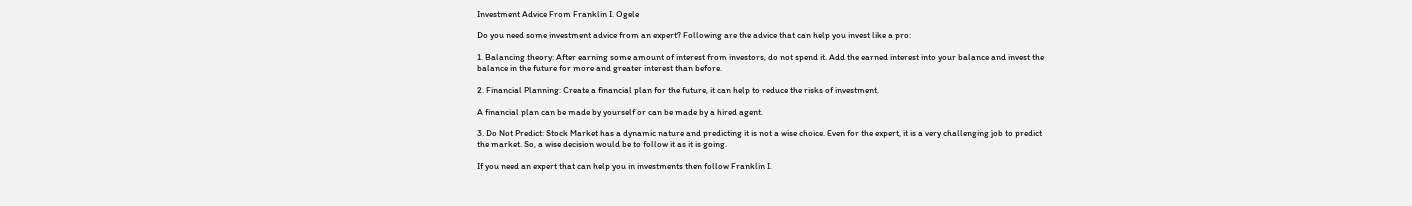Investment Advice From Franklin I. Ogele

Do you need some investment advice from an expert? Following are the advice that can help you invest like a pro:

1. Balancing theory: After earning some amount of interest from investors, do not spend it. Add the earned interest into your balance and invest the balance in the future for more and greater interest than before.

2. Financial Planning: Create a financial plan for the future, it can help to reduce the risks of investment.

A financial plan can be made by yourself or can be made by a hired agent.

3. Do Not Predict: Stock Market has a dynamic nature and predicting it is not a wise choice. Even for the expert, it is a very challenging job to predict the market. So, a wise decision would be to follow it as it is going.

If you need an expert that can help you in investments then follow Franklin I.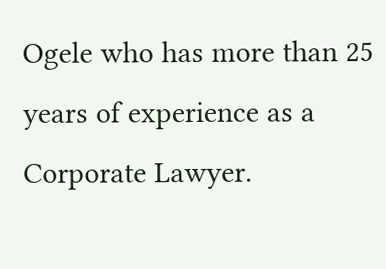Ogele who has more than 25 years of experience as a Corporate Lawyer.